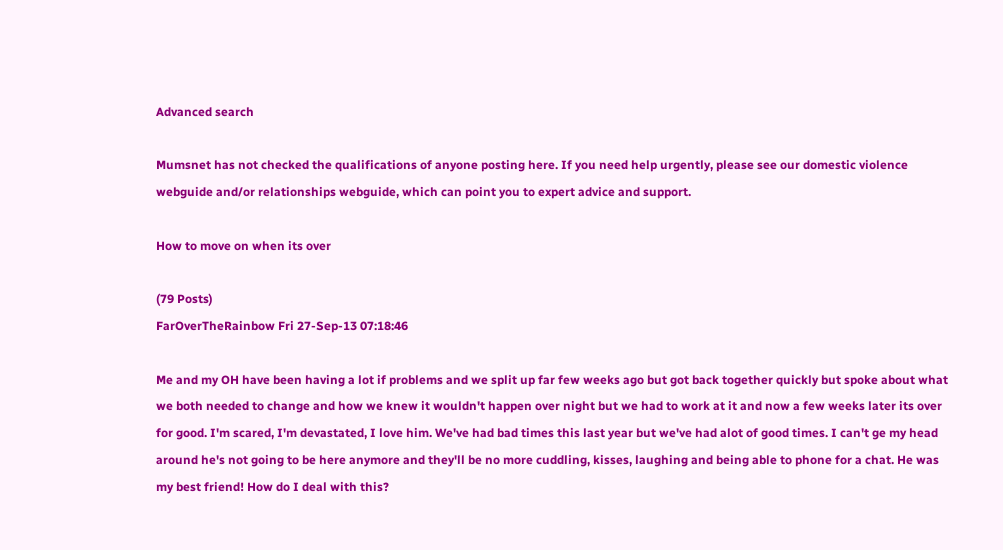Advanced search

Mumsnet has not checked the qualifications of anyone posting here. If you need help urgently, please see our domestic violence webguide and/or relationships webguide, which can point you to expert advice and support.

How to move on when its over

(79 Posts)
FarOverTheRainbow Fri 27-Sep-13 07:18:46

Me and my OH have been having a lot if problems and we split up far few weeks ago but got back together quickly but spoke about what we both needed to change and how we knew it wouldn't happen over night but we had to work at it and now a few weeks later its over for good. I'm scared, I'm devastated, I love him. We've had bad times this last year but we've had alot of good times. I can't ge my head around he's not going to be here anymore and they'll be no more cuddling, kisses, laughing and being able to phone for a chat. He was my best friend! How do I deal with this?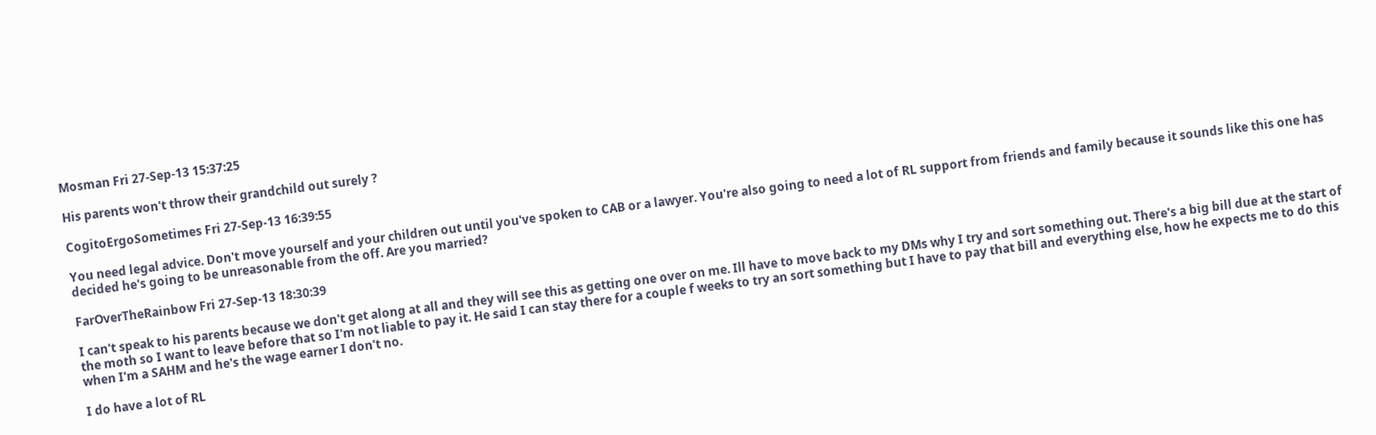Mosman Fri 27-Sep-13 15:37:25

His parents won't throw their grandchild out surely ?

CogitoErgoSometimes Fri 27-Sep-13 16:39:55

You need legal advice. Don't move yourself and your children out until you've spoken to CAB or a lawyer. You're also going to need a lot of RL support from friends and family because it sounds like this one has decided he's going to be unreasonable from the off. Are you married?

FarOverTheRainbow Fri 27-Sep-13 18:30:39

I can't speak to his parents because we don't get along at all and they will see this as getting one over on me. Ill have to move back to my DMs why I try and sort something out. There's a big bill due at the start of the moth so I want to leave before that so I'm not liable to pay it. He said I can stay there for a couple f weeks to try an sort something but I have to pay that bill and everything else, how he expects me to do this when I'm a SAHM and he's the wage earner I don't no.

I do have a lot of RL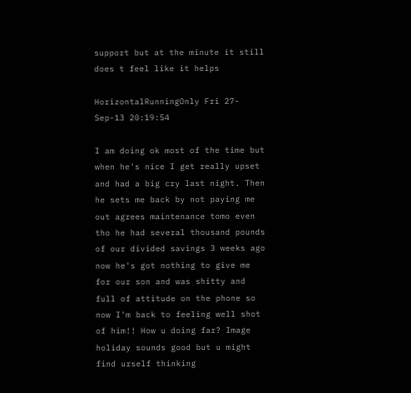support but at the minute it still does t feel like it helps

HorizontalRunningOnly Fri 27-Sep-13 20:19:54

I am doing ok most of the time but when he's nice I get really upset and had a big cry last night. Then he sets me back by not paying me out agrees maintenance tomo even tho he had several thousand pounds of our divided savings 3 weeks ago now he's got nothing to give me for our son and was shitty and full of attitude on the phone so now I'm back to feeling well shot of him!! How u doing far? Image holiday sounds good but u might find urself thinking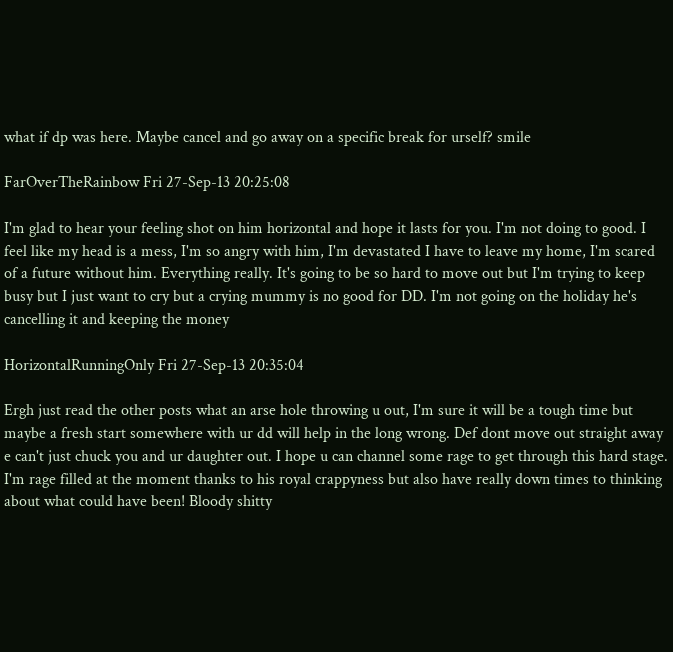what if dp was here. Maybe cancel and go away on a specific break for urself? smile

FarOverTheRainbow Fri 27-Sep-13 20:25:08

I'm glad to hear your feeling shot on him horizontal and hope it lasts for you. I'm not doing to good. I feel like my head is a mess, I'm so angry with him, I'm devastated I have to leave my home, I'm scared of a future without him. Everything really. It's going to be so hard to move out but I'm trying to keep busy but I just want to cry but a crying mummy is no good for DD. I'm not going on the holiday he's cancelling it and keeping the money

HorizontalRunningOnly Fri 27-Sep-13 20:35:04

Ergh just read the other posts what an arse hole throwing u out, I'm sure it will be a tough time but maybe a fresh start somewhere with ur dd will help in the long wrong. Def dont move out straight away e can't just chuck you and ur daughter out. I hope u can channel some rage to get through this hard stage. I'm rage filled at the moment thanks to his royal crappyness but also have really down times to thinking about what could have been! Bloody shitty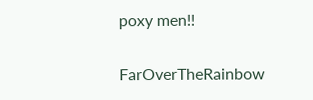poxy men!!

FarOverTheRainbow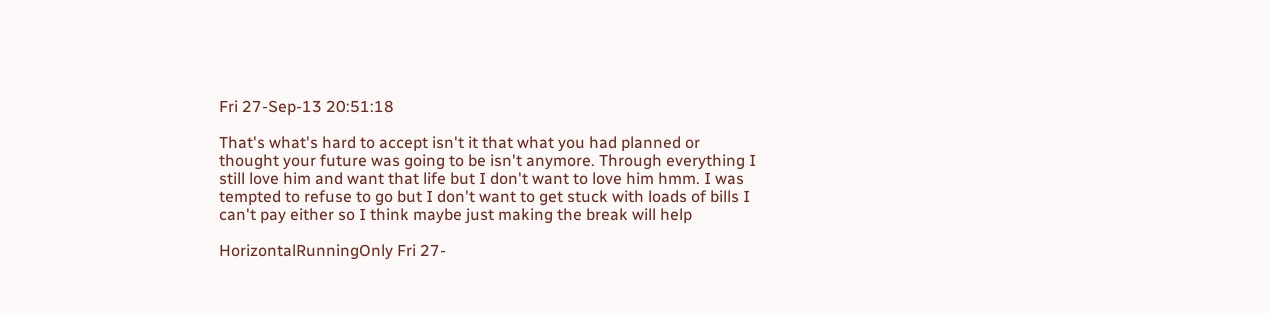Fri 27-Sep-13 20:51:18

That's what's hard to accept isn't it that what you had planned or thought your future was going to be isn't anymore. Through everything I still love him and want that life but I don't want to love him hmm. I was tempted to refuse to go but I don't want to get stuck with loads of bills I can't pay either so I think maybe just making the break will help

HorizontalRunningOnly Fri 27-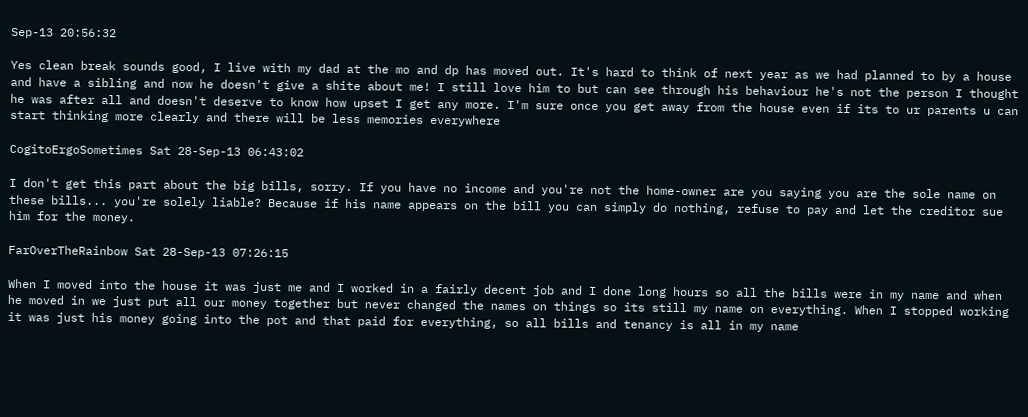Sep-13 20:56:32

Yes clean break sounds good, I live with my dad at the mo and dp has moved out. It's hard to think of next year as we had planned to by a house and have a sibling and now he doesn't give a shite about me! I still love him to but can see through his behaviour he's not the person I thought he was after all and doesn't deserve to know how upset I get any more. I'm sure once you get away from the house even if its to ur parents u can start thinking more clearly and there will be less memories everywhere

CogitoErgoSometimes Sat 28-Sep-13 06:43:02

I don't get this part about the big bills, sorry. If you have no income and you're not the home-owner are you saying you are the sole name on these bills... you're solely liable? Because if his name appears on the bill you can simply do nothing, refuse to pay and let the creditor sue him for the money.

FarOverTheRainbow Sat 28-Sep-13 07:26:15

When I moved into the house it was just me and I worked in a fairly decent job and I done long hours so all the bills were in my name and when he moved in we just put all our money together but never changed the names on things so its still my name on everything. When I stopped working it was just his money going into the pot and that paid for everything, so all bills and tenancy is all in my name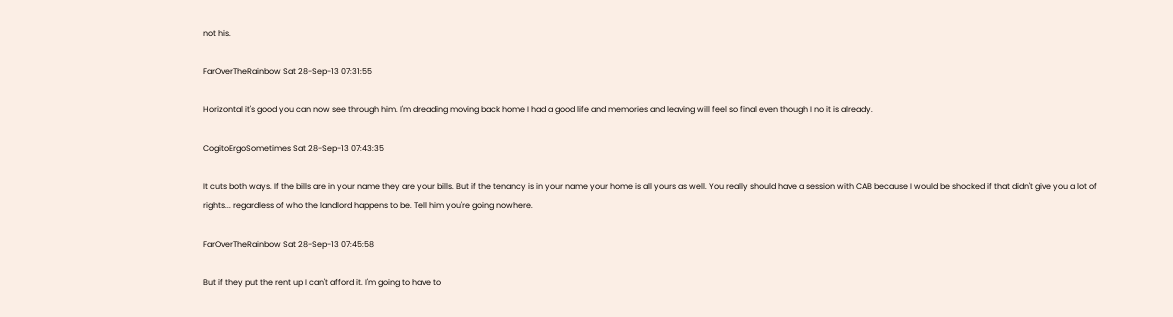not his.

FarOverTheRainbow Sat 28-Sep-13 07:31:55

Horizontal it's good you can now see through him. I'm dreading moving back home I had a good life and memories and leaving will feel so final even though I no it is already.

CogitoErgoSometimes Sat 28-Sep-13 07:43:35

It cuts both ways. If the bills are in your name they are your bills. But if the tenancy is in your name your home is all yours as well. You really should have a session with CAB because I would be shocked if that didn't give you a lot of rights... regardless of who the landlord happens to be. Tell him you're going nowhere.

FarOverTheRainbow Sat 28-Sep-13 07:45:58

But if they put the rent up I can't afford it. I'm going to have to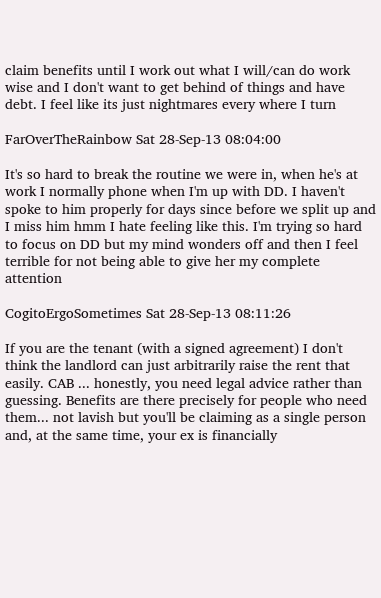claim benefits until I work out what I will/can do work wise and I don't want to get behind of things and have debt. I feel like its just nightmares every where I turn

FarOverTheRainbow Sat 28-Sep-13 08:04:00

It's so hard to break the routine we were in, when he's at work I normally phone when I'm up with DD. I haven't spoke to him properly for days since before we split up and I miss him hmm I hate feeling like this. I'm trying so hard to focus on DD but my mind wonders off and then I feel terrible for not being able to give her my complete attention

CogitoErgoSometimes Sat 28-Sep-13 08:11:26

If you are the tenant (with a signed agreement) I don't think the landlord can just arbitrarily raise the rent that easily. CAB ... honestly, you need legal advice rather than guessing. Benefits are there precisely for people who need them... not lavish but you'll be claiming as a single person and, at the same time, your ex is financially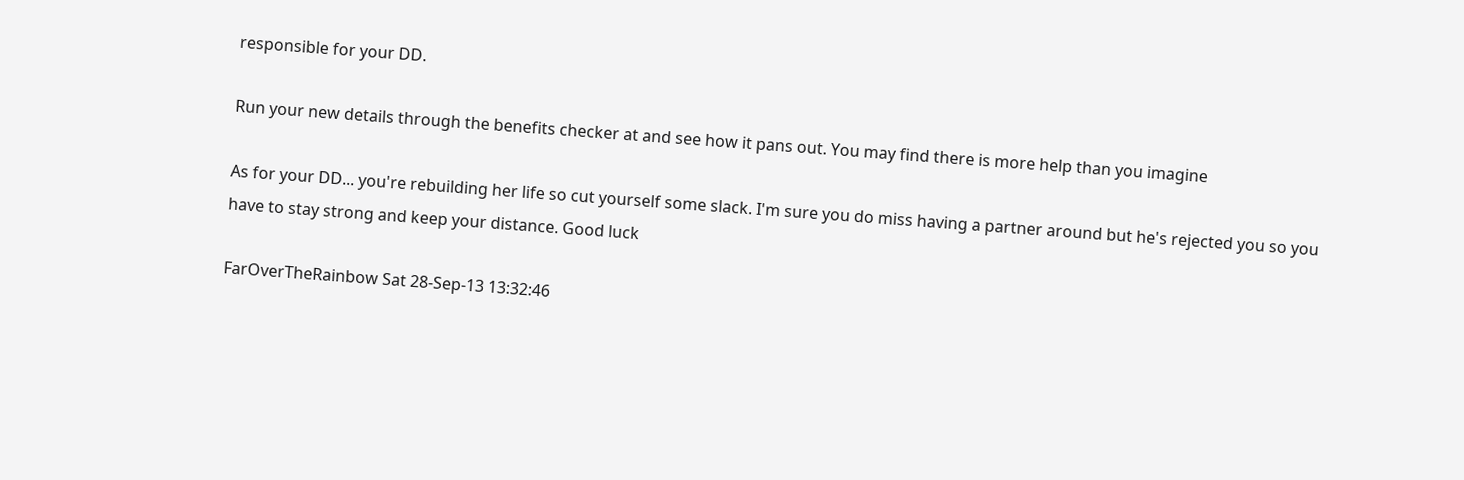responsible for your DD.

Run your new details through the benefits checker at and see how it pans out. You may find there is more help than you imagine

As for your DD... you're rebuilding her life so cut yourself some slack. I'm sure you do miss having a partner around but he's rejected you so you have to stay strong and keep your distance. Good luck

FarOverTheRainbow Sat 28-Sep-13 13:32:46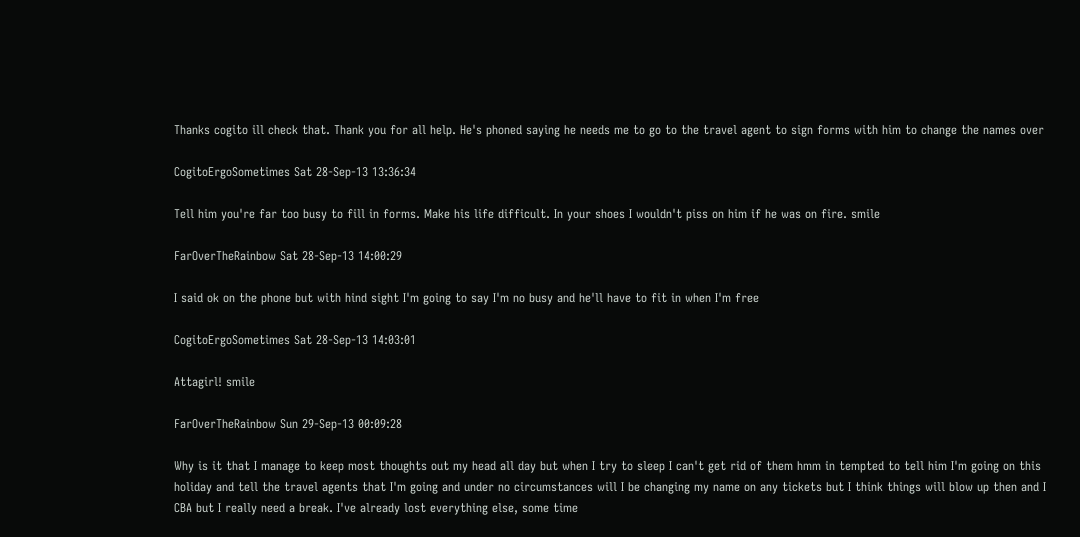Thanks cogito ill check that. Thank you for all help. He's phoned saying he needs me to go to the travel agent to sign forms with him to change the names over

CogitoErgoSometimes Sat 28-Sep-13 13:36:34

Tell him you're far too busy to fill in forms. Make his life difficult. In your shoes I wouldn't piss on him if he was on fire. smile

FarOverTheRainbow Sat 28-Sep-13 14:00:29

I said ok on the phone but with hind sight I'm going to say I'm no busy and he'll have to fit in when I'm free

CogitoErgoSometimes Sat 28-Sep-13 14:03:01

Attagirl! smile

FarOverTheRainbow Sun 29-Sep-13 00:09:28

Why is it that I manage to keep most thoughts out my head all day but when I try to sleep I can't get rid of them hmm in tempted to tell him I'm going on this holiday and tell the travel agents that I'm going and under no circumstances will I be changing my name on any tickets but I think things will blow up then and I CBA but I really need a break. I've already lost everything else, some time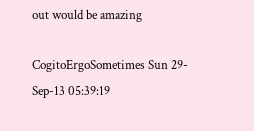out would be amazing

CogitoErgoSometimes Sun 29-Sep-13 05:39:19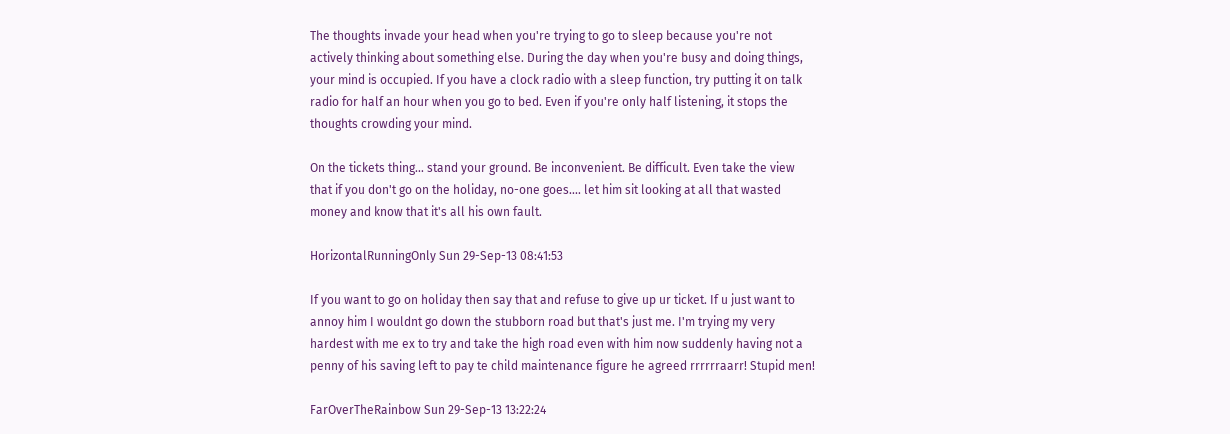The thoughts invade your head when you're trying to go to sleep because you're not actively thinking about something else. During the day when you're busy and doing things, your mind is occupied. If you have a clock radio with a sleep function, try putting it on talk radio for half an hour when you go to bed. Even if you're only half listening, it stops the thoughts crowding your mind.

On the tickets thing... stand your ground. Be inconvenient. Be difficult. Even take the view that if you don't go on the holiday, no-one goes.... let him sit looking at all that wasted money and know that it's all his own fault.

HorizontalRunningOnly Sun 29-Sep-13 08:41:53

If you want to go on holiday then say that and refuse to give up ur ticket. If u just want to annoy him I wouldnt go down the stubborn road but that's just me. I'm trying my very hardest with me ex to try and take the high road even with him now suddenly having not a penny of his saving left to pay te child maintenance figure he agreed rrrrrraarr! Stupid men!

FarOverTheRainbow Sun 29-Sep-13 13:22:24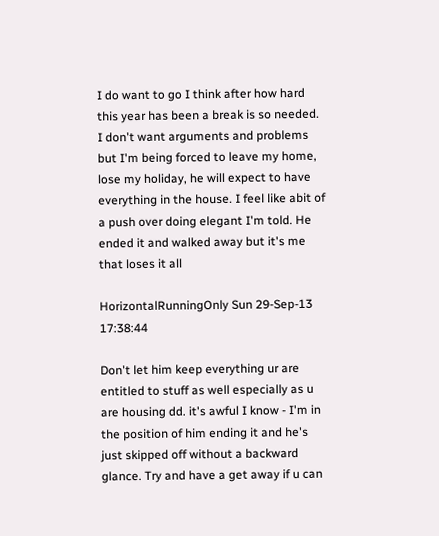I do want to go I think after how hard this year has been a break is so needed. I don't want arguments and problems but I'm being forced to leave my home, lose my holiday, he will expect to have everything in the house. I feel like abit of a push over doing elegant I'm told. He ended it and walked away but it's me that loses it all

HorizontalRunningOnly Sun 29-Sep-13 17:38:44

Don't let him keep everything ur are entitled to stuff as well especially as u are housing dd. it's awful I know - I'm in the position of him ending it and he's just skipped off without a backward glance. Try and have a get away if u can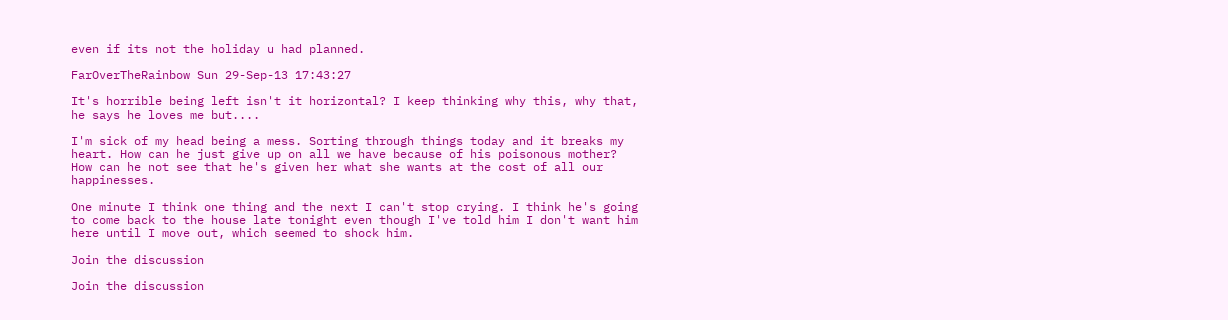even if its not the holiday u had planned.

FarOverTheRainbow Sun 29-Sep-13 17:43:27

It's horrible being left isn't it horizontal? I keep thinking why this, why that, he says he loves me but....

I'm sick of my head being a mess. Sorting through things today and it breaks my heart. How can he just give up on all we have because of his poisonous mother? How can he not see that he's given her what she wants at the cost of all our happinesses.

One minute I think one thing and the next I can't stop crying. I think he's going to come back to the house late tonight even though I've told him I don't want him here until I move out, which seemed to shock him.

Join the discussion

Join the discussion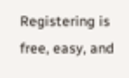Registering is free, easy, and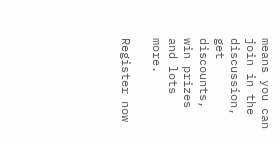means you can join in the discussion, get discounts, win prizes and lots more.

Register now